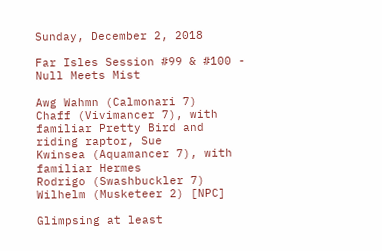Sunday, December 2, 2018

Far Isles Session #99 & #100 - Null Meets Mist

Awg Wahmn (Calmonari 7)
Chaff (Vivimancer 7), with familiar Pretty Bird and riding raptor, Sue
Kwinsea (Aquamancer 7), with familiar Hermes
Rodrigo (Swashbuckler 7)
Wilhelm (Musketeer 2) [NPC]

Glimpsing at least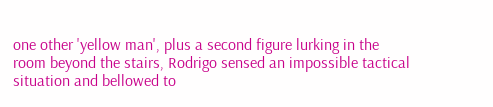one other 'yellow man', plus a second figure lurking in the room beyond the stairs, Rodrigo sensed an impossible tactical situation and bellowed to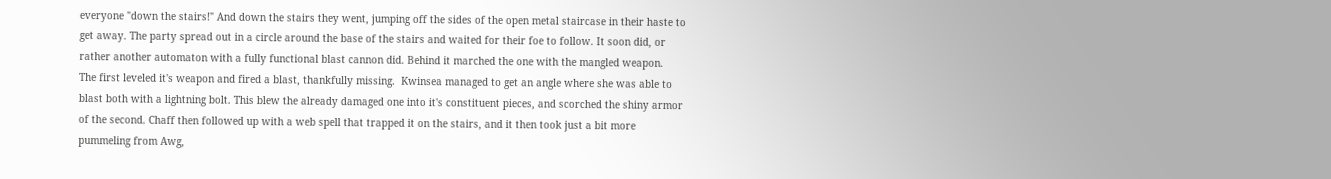everyone "down the stairs!" And down the stairs they went, jumping off the sides of the open metal staircase in their haste to get away. The party spread out in a circle around the base of the stairs and waited for their foe to follow. It soon did, or rather another automaton with a fully functional blast cannon did. Behind it marched the one with the mangled weapon.  The first leveled it's weapon and fired a blast, thankfully missing.  Kwinsea managed to get an angle where she was able to blast both with a lightning bolt. This blew the already damaged one into it's constituent pieces, and scorched the shiny armor of the second. Chaff then followed up with a web spell that trapped it on the stairs, and it then took just a bit more pummeling from Awg,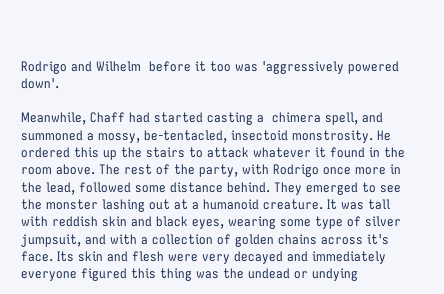Rodrigo and Wilhelm  before it too was 'aggressively powered down'.

Meanwhile, Chaff had started casting a  chimera spell, and summoned a mossy, be-tentacled, insectoid monstrosity. He ordered this up the stairs to attack whatever it found in the room above. The rest of the party, with Rodrigo once more in the lead, followed some distance behind. They emerged to see the monster lashing out at a humanoid creature. It was tall with reddish skin and black eyes, wearing some type of silver jumpsuit, and with a collection of golden chains across it's face. Its skin and flesh were very decayed and immediately everyone figured this thing was the undead or undying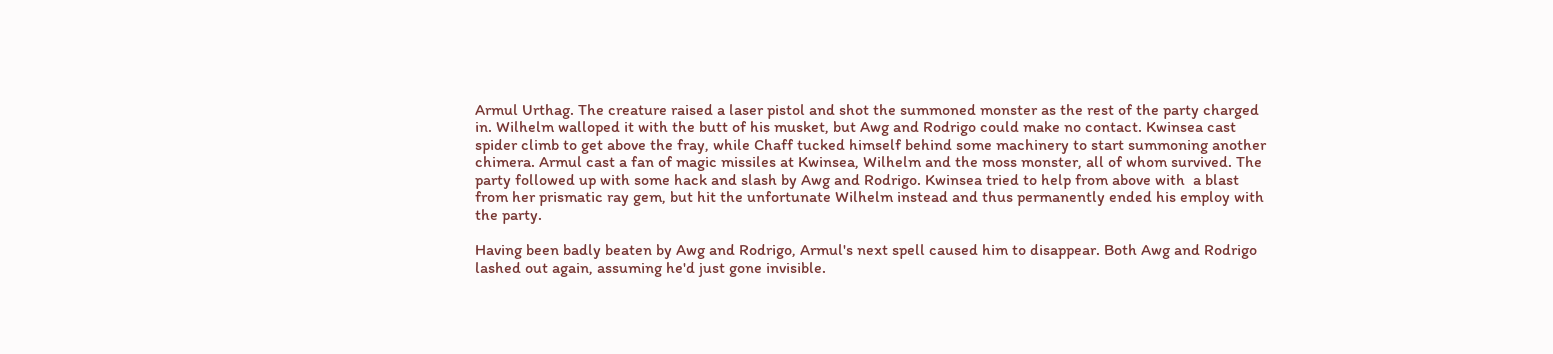Armul Urthag. The creature raised a laser pistol and shot the summoned monster as the rest of the party charged in. Wilhelm walloped it with the butt of his musket, but Awg and Rodrigo could make no contact. Kwinsea cast spider climb to get above the fray, while Chaff tucked himself behind some machinery to start summoning another chimera. Armul cast a fan of magic missiles at Kwinsea, Wilhelm and the moss monster, all of whom survived. The party followed up with some hack and slash by Awg and Rodrigo. Kwinsea tried to help from above with  a blast from her prismatic ray gem, but hit the unfortunate Wilhelm instead and thus permanently ended his employ with the party.

Having been badly beaten by Awg and Rodrigo, Armul's next spell caused him to disappear. Both Awg and Rodrigo lashed out again, assuming he'd just gone invisible.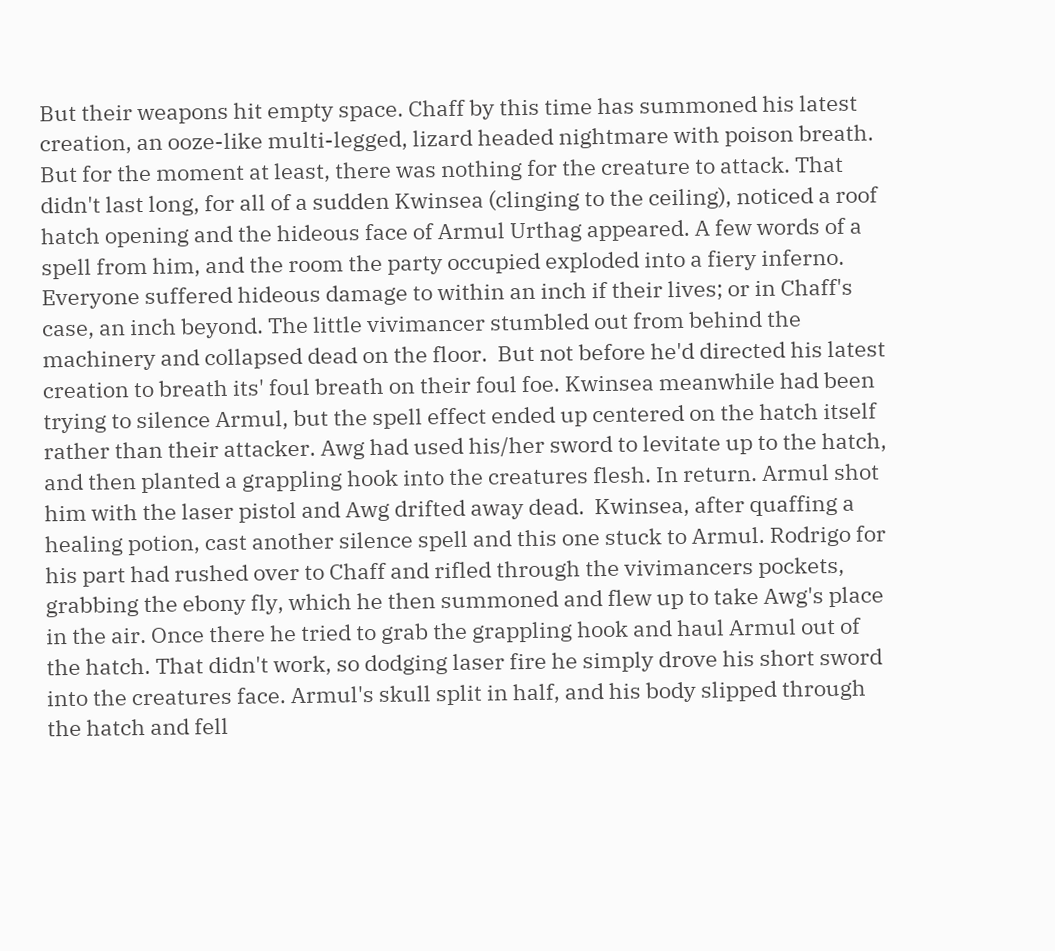But their weapons hit empty space. Chaff by this time has summoned his latest creation, an ooze-like multi-legged, lizard headed nightmare with poison breath. But for the moment at least, there was nothing for the creature to attack. That didn't last long, for all of a sudden Kwinsea (clinging to the ceiling), noticed a roof hatch opening and the hideous face of Armul Urthag appeared. A few words of a spell from him, and the room the party occupied exploded into a fiery inferno. Everyone suffered hideous damage to within an inch if their lives; or in Chaff's case, an inch beyond. The little vivimancer stumbled out from behind the machinery and collapsed dead on the floor.  But not before he'd directed his latest creation to breath its' foul breath on their foul foe. Kwinsea meanwhile had been trying to silence Armul, but the spell effect ended up centered on the hatch itself rather than their attacker. Awg had used his/her sword to levitate up to the hatch, and then planted a grappling hook into the creatures flesh. In return. Armul shot him with the laser pistol and Awg drifted away dead.  Kwinsea, after quaffing a healing potion, cast another silence spell and this one stuck to Armul. Rodrigo for his part had rushed over to Chaff and rifled through the vivimancers pockets, grabbing the ebony fly, which he then summoned and flew up to take Awg's place in the air. Once there he tried to grab the grappling hook and haul Armul out of the hatch. That didn't work, so dodging laser fire he simply drove his short sword into the creatures face. Armul's skull split in half, and his body slipped through the hatch and fell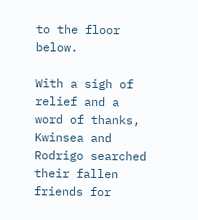to the floor below.

With a sigh of relief and a word of thanks, Kwinsea and Rodrigo searched their fallen friends for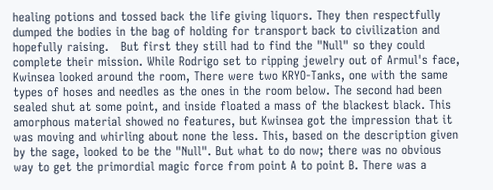healing potions and tossed back the life giving liquors. They then respectfully dumped the bodies in the bag of holding for transport back to civilization and hopefully raising.   But first they still had to find the "Null" so they could complete their mission. While Rodrigo set to ripping jewelry out of Armul's face, Kwinsea looked around the room, There were two KRYO-Tanks, one with the same types of hoses and needles as the ones in the room below. The second had been sealed shut at some point, and inside floated a mass of the blackest black. This amorphous material showed no features, but Kwinsea got the impression that it was moving and whirling about none the less. This, based on the description given by the sage, looked to be the "Null". But what to do now; there was no obvious way to get the primordial magic force from point A to point B. There was a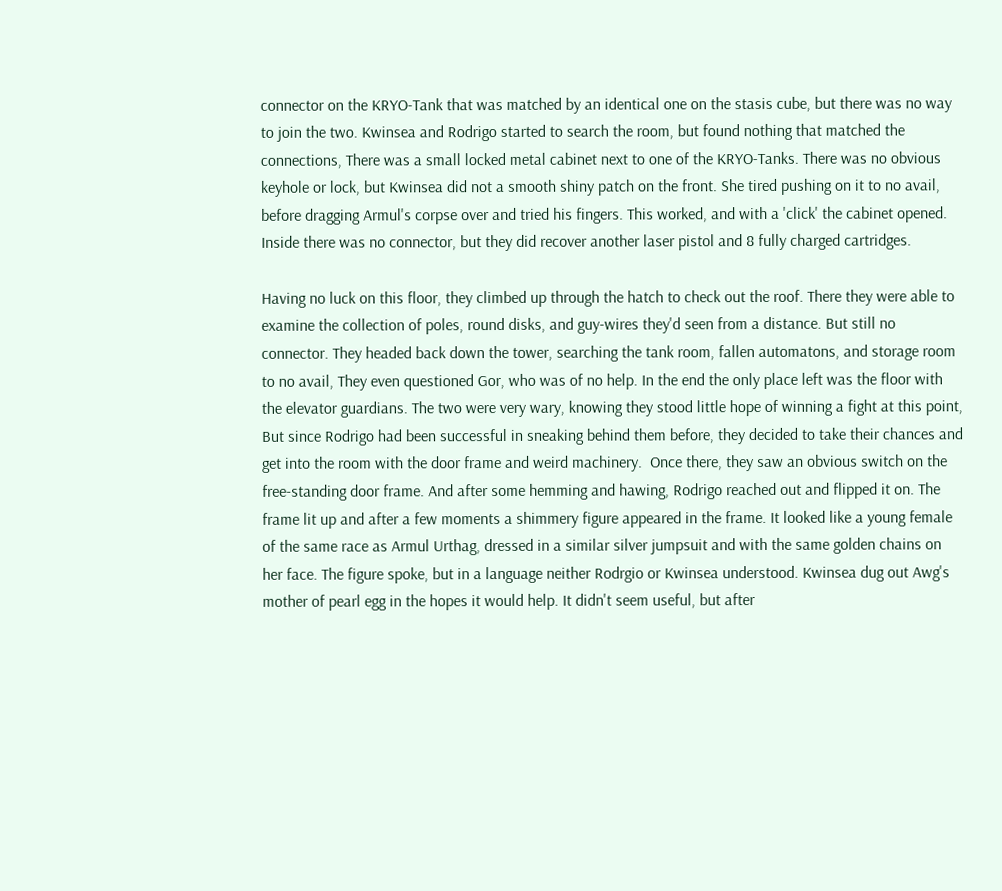connector on the KRYO-Tank that was matched by an identical one on the stasis cube, but there was no way to join the two. Kwinsea and Rodrigo started to search the room, but found nothing that matched the connections, There was a small locked metal cabinet next to one of the KRYO-Tanks. There was no obvious keyhole or lock, but Kwinsea did not a smooth shiny patch on the front. She tired pushing on it to no avail, before dragging Armul's corpse over and tried his fingers. This worked, and with a 'click' the cabinet opened.  Inside there was no connector, but they did recover another laser pistol and 8 fully charged cartridges.

Having no luck on this floor, they climbed up through the hatch to check out the roof. There they were able to examine the collection of poles, round disks, and guy-wires they'd seen from a distance. But still no connector. They headed back down the tower, searching the tank room, fallen automatons, and storage room to no avail, They even questioned Gor, who was of no help. In the end the only place left was the floor with the elevator guardians. The two were very wary, knowing they stood little hope of winning a fight at this point, But since Rodrigo had been successful in sneaking behind them before, they decided to take their chances and get into the room with the door frame and weird machinery.  Once there, they saw an obvious switch on the free-standing door frame. And after some hemming and hawing, Rodrigo reached out and flipped it on. The frame lit up and after a few moments a shimmery figure appeared in the frame. It looked like a young female of the same race as Armul Urthag, dressed in a similar silver jumpsuit and with the same golden chains on her face. The figure spoke, but in a language neither Rodrgio or Kwinsea understood. Kwinsea dug out Awg's mother of pearl egg in the hopes it would help. It didn't seem useful, but after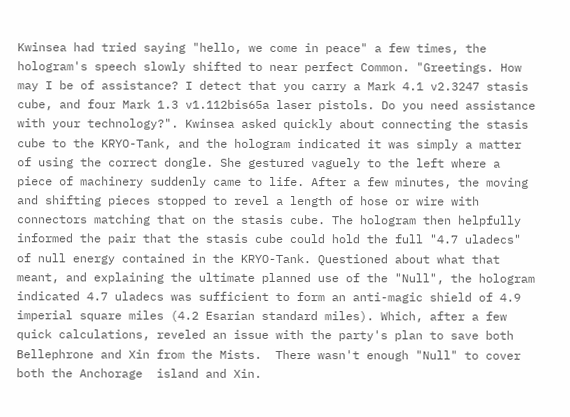Kwinsea had tried saying "hello, we come in peace" a few times, the hologram's speech slowly shifted to near perfect Common. "Greetings. How may I be of assistance? I detect that you carry a Mark 4.1 v2.3247 stasis cube, and four Mark 1.3 v1.112bis65a laser pistols. Do you need assistance with your technology?". Kwinsea asked quickly about connecting the stasis cube to the KRYO-Tank, and the hologram indicated it was simply a matter of using the correct dongle. She gestured vaguely to the left where a piece of machinery suddenly came to life. After a few minutes, the moving and shifting pieces stopped to revel a length of hose or wire with connectors matching that on the stasis cube. The hologram then helpfully informed the pair that the stasis cube could hold the full "4.7 uladecs" of null energy contained in the KRYO-Tank. Questioned about what that meant, and explaining the ultimate planned use of the "Null", the hologram indicated 4.7 uladecs was sufficient to form an anti-magic shield of 4.9 imperial square miles (4.2 Esarian standard miles). Which, after a few quick calculations, reveled an issue with the party's plan to save both Bellephrone and Xin from the Mists.  There wasn't enough "Null" to cover both the Anchorage  island and Xin.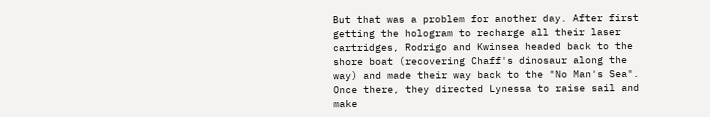But that was a problem for another day. After first getting the hologram to recharge all their laser cartridges, Rodrigo and Kwinsea headed back to the shore boat (recovering Chaff's dinosaur along the way) and made their way back to the "No Man's Sea". Once there, they directed Lynessa to raise sail and make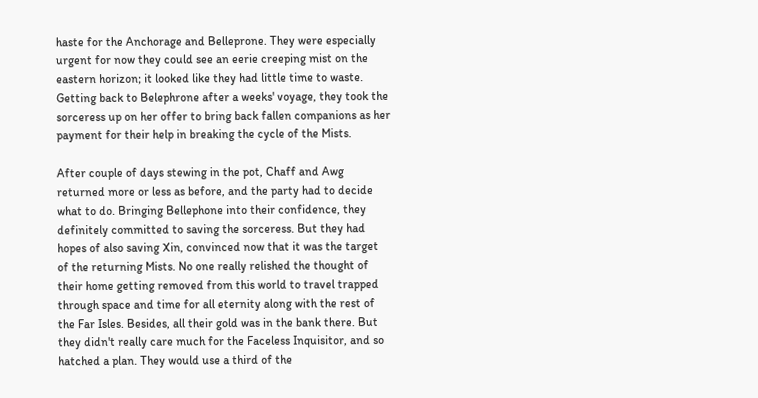haste for the Anchorage and Belleprone. They were especially urgent for now they could see an eerie creeping mist on the eastern horizon; it looked like they had little time to waste. Getting back to Belephrone after a weeks' voyage, they took the sorceress up on her offer to bring back fallen companions as her payment for their help in breaking the cycle of the Mists.

After couple of days stewing in the pot, Chaff and Awg returned more or less as before, and the party had to decide what to do. Bringing Bellephone into their confidence, they definitely committed to saving the sorceress. But they had hopes of also saving Xin, convinced now that it was the target of the returning Mists. No one really relished the thought of their home getting removed from this world to travel trapped through space and time for all eternity along with the rest of the Far Isles. Besides, all their gold was in the bank there. But they didn't really care much for the Faceless Inquisitor, and so hatched a plan. They would use a third of the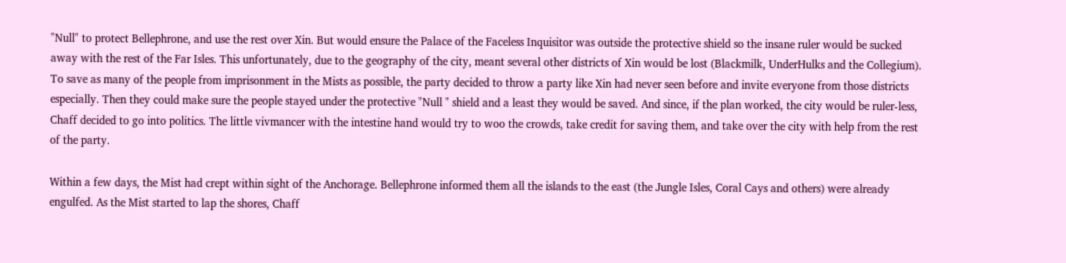"Null" to protect Bellephrone, and use the rest over Xin. But would ensure the Palace of the Faceless Inquisitor was outside the protective shield so the insane ruler would be sucked away with the rest of the Far Isles. This unfortunately, due to the geography of the city, meant several other districts of Xin would be lost (Blackmilk, UnderHulks and the Collegium).  To save as many of the people from imprisonment in the Mists as possible, the party decided to throw a party like Xin had never seen before and invite everyone from those districts especially. Then they could make sure the people stayed under the protective "Null " shield and a least they would be saved. And since, if the plan worked, the city would be ruler-less, Chaff decided to go into politics. The little vivmancer with the intestine hand would try to woo the crowds, take credit for saving them, and take over the city with help from the rest of the party.

Within a few days, the Mist had crept within sight of the Anchorage. Bellephrone informed them all the islands to the east (the Jungle Isles, Coral Cays and others) were already engulfed. As the Mist started to lap the shores, Chaff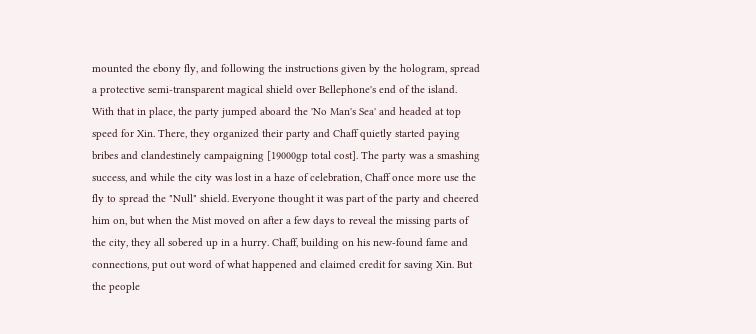mounted the ebony fly, and following the instructions given by the hologram, spread a protective semi-transparent magical shield over Bellephone's end of the island. With that in place, the party jumped aboard the 'No Man's Sea' and headed at top speed for Xin. There, they organized their party and Chaff quietly started paying bribes and clandestinely campaigning [19000gp total cost]. The party was a smashing success, and while the city was lost in a haze of celebration, Chaff once more use the fly to spread the "Null" shield. Everyone thought it was part of the party and cheered him on, but when the Mist moved on after a few days to reveal the missing parts of the city, they all sobered up in a hurry. Chaff, building on his new-found fame and connections, put out word of what happened and claimed credit for saving Xin. But the people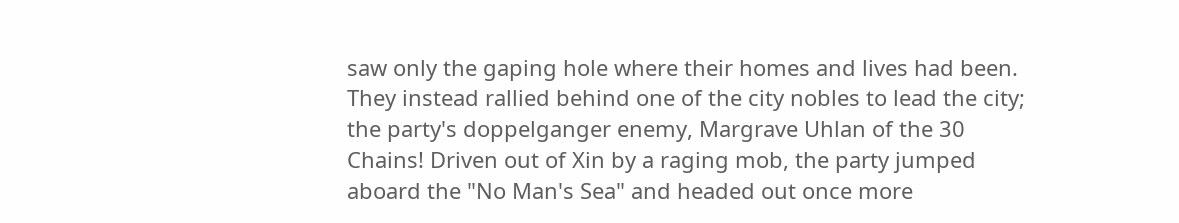saw only the gaping hole where their homes and lives had been. They instead rallied behind one of the city nobles to lead the city; the party's doppelganger enemy, Margrave Uhlan of the 30 Chains! Driven out of Xin by a raging mob, the party jumped aboard the "No Man's Sea" and headed out once more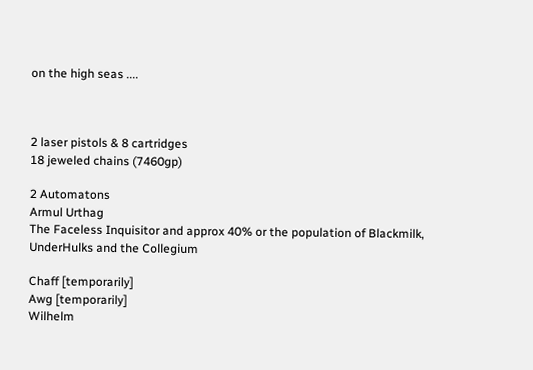on the high seas ....



2 laser pistols & 8 cartridges
18 jeweled chains (7460gp)

2 Automatons
Armul Urthag
The Faceless Inquisitor and approx 40% or the population of Blackmilk, UnderHulks and the Collegium

Chaff [temporarily]
Awg [temporarily]
Wilhelm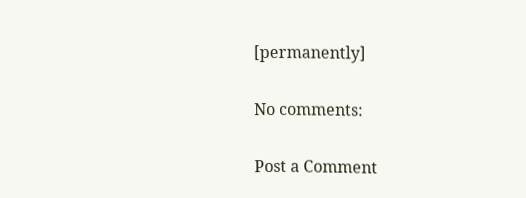[permanently]

No comments:

Post a Comment